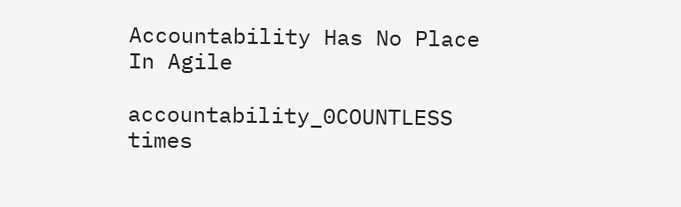Accountability Has No Place In Agile

accountability_0COUNTLESS times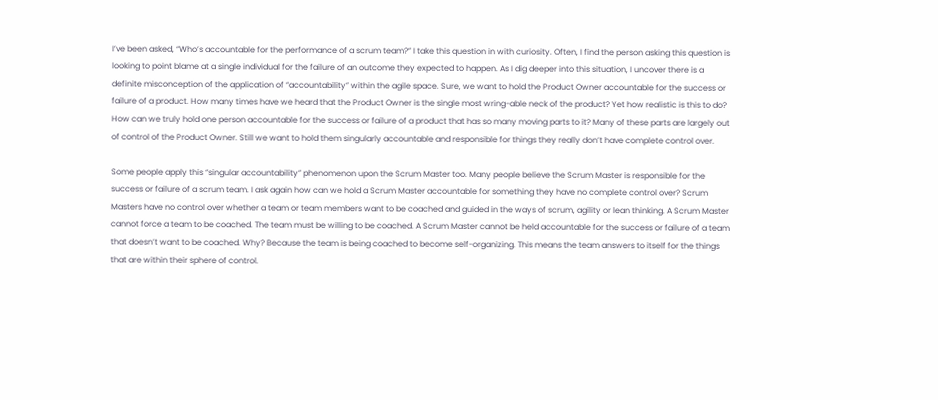I’ve been asked, “Who’s accountable for the performance of a scrum team?” I take this question in with curiosity. Often, I find the person asking this question is looking to point blame at a single individual for the failure of an outcome they expected to happen. As I dig deeper into this situation, I uncover there is a definite misconception of the application of “accountability” within the agile space. Sure, we want to hold the Product Owner accountable for the success or failure of a product. How many times have we heard that the Product Owner is the single most wring-able neck of the product? Yet how realistic is this to do? How can we truly hold one person accountable for the success or failure of a product that has so many moving parts to it? Many of these parts are largely out of control of the Product Owner. Still we want to hold them singularly accountable and responsible for things they really don’t have complete control over.

Some people apply this “singular accountability” phenomenon upon the Scrum Master too. Many people believe the Scrum Master is responsible for the success or failure of a scrum team. I ask again how can we hold a Scrum Master accountable for something they have no complete control over? Scrum Masters have no control over whether a team or team members want to be coached and guided in the ways of scrum, agility or lean thinking. A Scrum Master cannot force a team to be coached. The team must be willing to be coached. A Scrum Master cannot be held accountable for the success or failure of a team that doesn’t want to be coached. Why? Because the team is being coached to become self-organizing. This means the team answers to itself for the things that are within their sphere of control.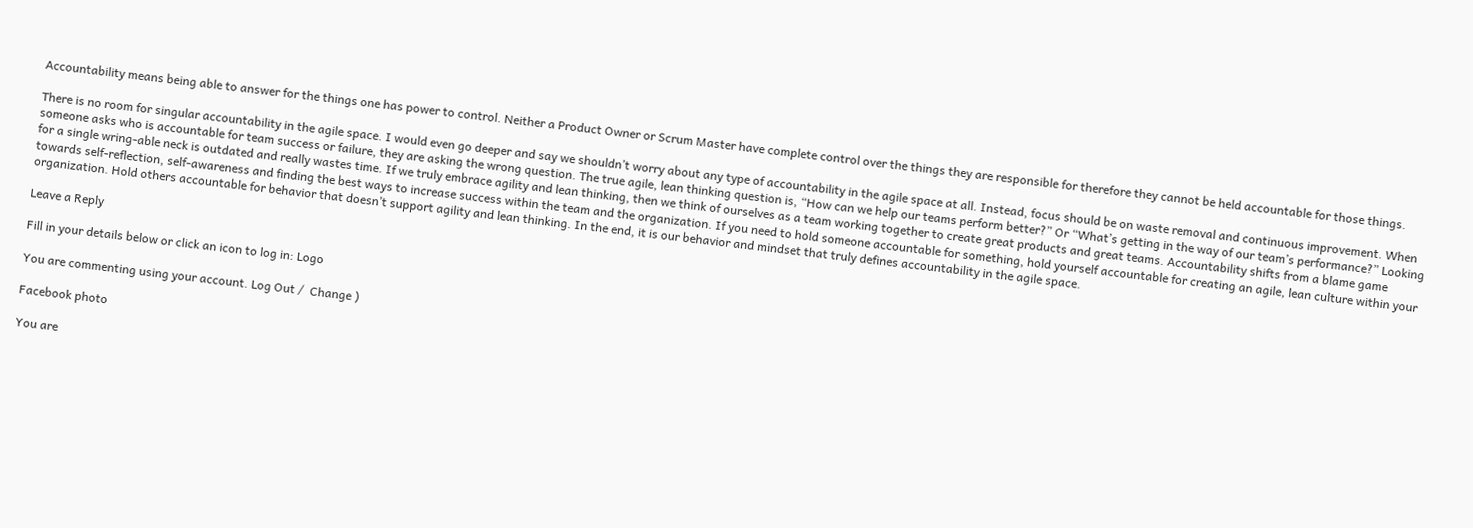Accountability means being able to answer for the things one has power to control. Neither a Product Owner or Scrum Master have complete control over the things they are responsible for therefore they cannot be held accountable for those things.

There is no room for singular accountability in the agile space. I would even go deeper and say we shouldn’t worry about any type of accountability in the agile space at all. Instead, focus should be on waste removal and continuous improvement. When someone asks who is accountable for team success or failure, they are asking the wrong question. The true agile, lean thinking question is, “How can we help our teams perform better?” Or “What’s getting in the way of our team’s performance?” Looking for a single wring-able neck is outdated and really wastes time. If we truly embrace agility and lean thinking, then we think of ourselves as a team working together to create great products and great teams. Accountability shifts from a blame game towards self-reflection, self-awareness and finding the best ways to increase success within the team and the organization. If you need to hold someone accountable for something, hold yourself accountable for creating an agile, lean culture within your organization. Hold others accountable for behavior that doesn’t support agility and lean thinking. In the end, it is our behavior and mindset that truly defines accountability in the agile space.

Leave a Reply

Fill in your details below or click an icon to log in: Logo

You are commenting using your account. Log Out /  Change )

Facebook photo

You are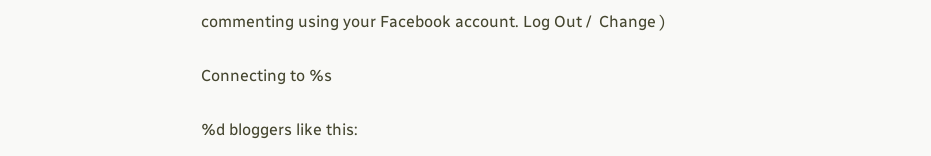commenting using your Facebook account. Log Out /  Change )

Connecting to %s

%d bloggers like this: